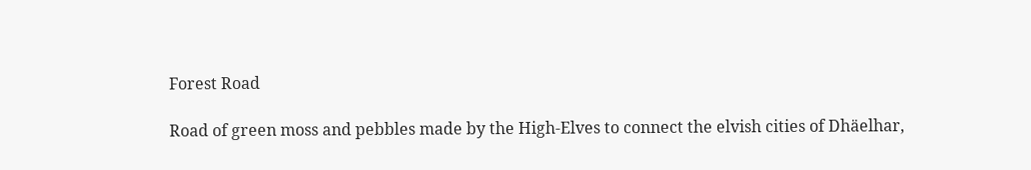Forest Road

Road of green moss and pebbles made by the High-Elves to connect the elvish cities of Dhäelhar,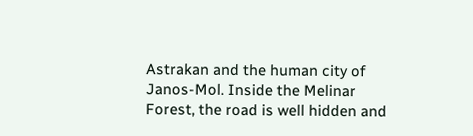Astrakan and the human city of Janos-Mol. Inside the Melinar Forest, the road is well hidden and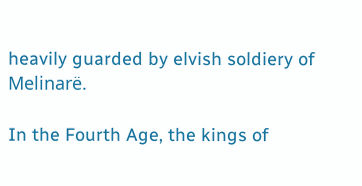heavily guarded by elvish soldiery of Melinarë.

In the Fourth Age, the kings of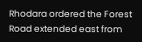Rhodara ordered the Forest Road extended east from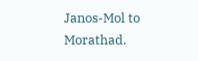Janos-Mol to Morathad.